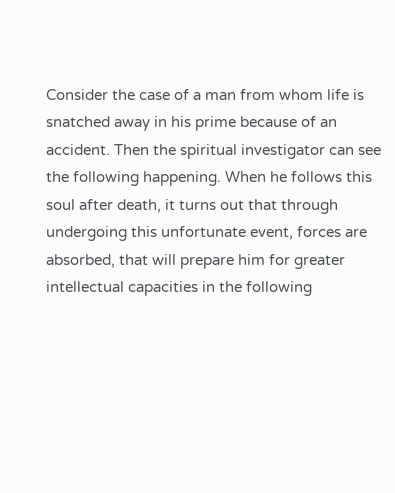Consider the case of a man from whom life is snatched away in his prime because of an accident. Then the spiritual investigator can see the following happening. When he follows this soul after death, it turns out that through undergoing this unfortunate event, forces are absorbed, that will prepare him for greater intellectual capacities in the following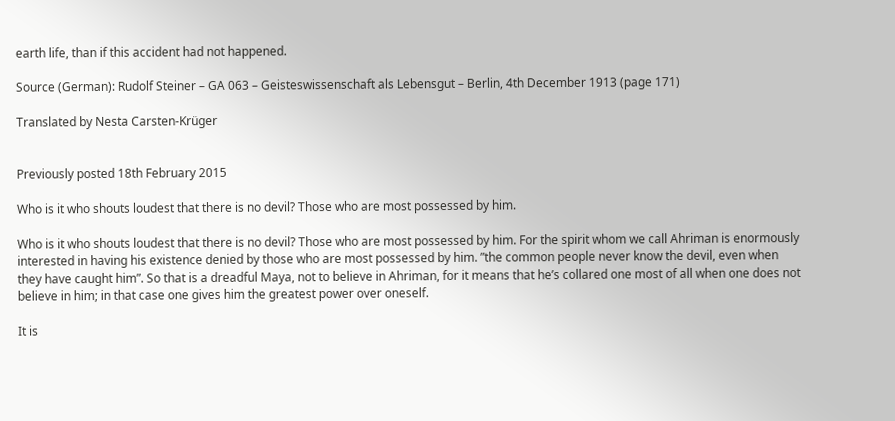earth life, than if this accident had not happened.

Source (German): Rudolf Steiner – GA 063 – Geisteswissenschaft als Lebensgut – Berlin, 4th December 1913 (page 171)

Translated by Nesta Carsten-Krüger


Previously posted 18th February 2015

Who is it who shouts loudest that there is no devil? Those who are most possessed by him.

Who is it who shouts loudest that there is no devil? Those who are most possessed by him. For the spirit whom we call Ahriman is enormously interested in having his existence denied by those who are most possessed by him. ”the common people never know the devil, even when they have caught him”. So that is a dreadful Maya, not to believe in Ahriman, for it means that he’s collared one most of all when one does not believe in him; in that case one gives him the greatest power over oneself.

It is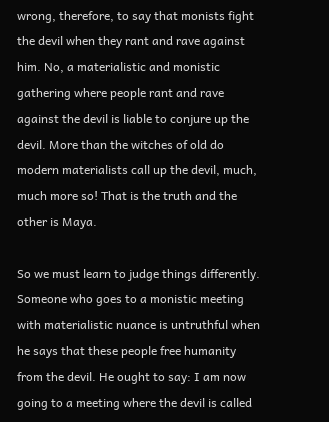wrong, therefore, to say that monists fight the devil when they rant and rave against him. No, a materialistic and monistic gathering where people rant and rave against the devil is liable to conjure up the devil. More than the witches of old do modern materialists call up the devil, much, much more so! That is the truth and the other is Maya.

So we must learn to judge things differently. Someone who goes to a monistic meeting with materialistic nuance is untruthful when he says that these people free humanity from the devil. He ought to say: I am now going to a meeting where the devil is called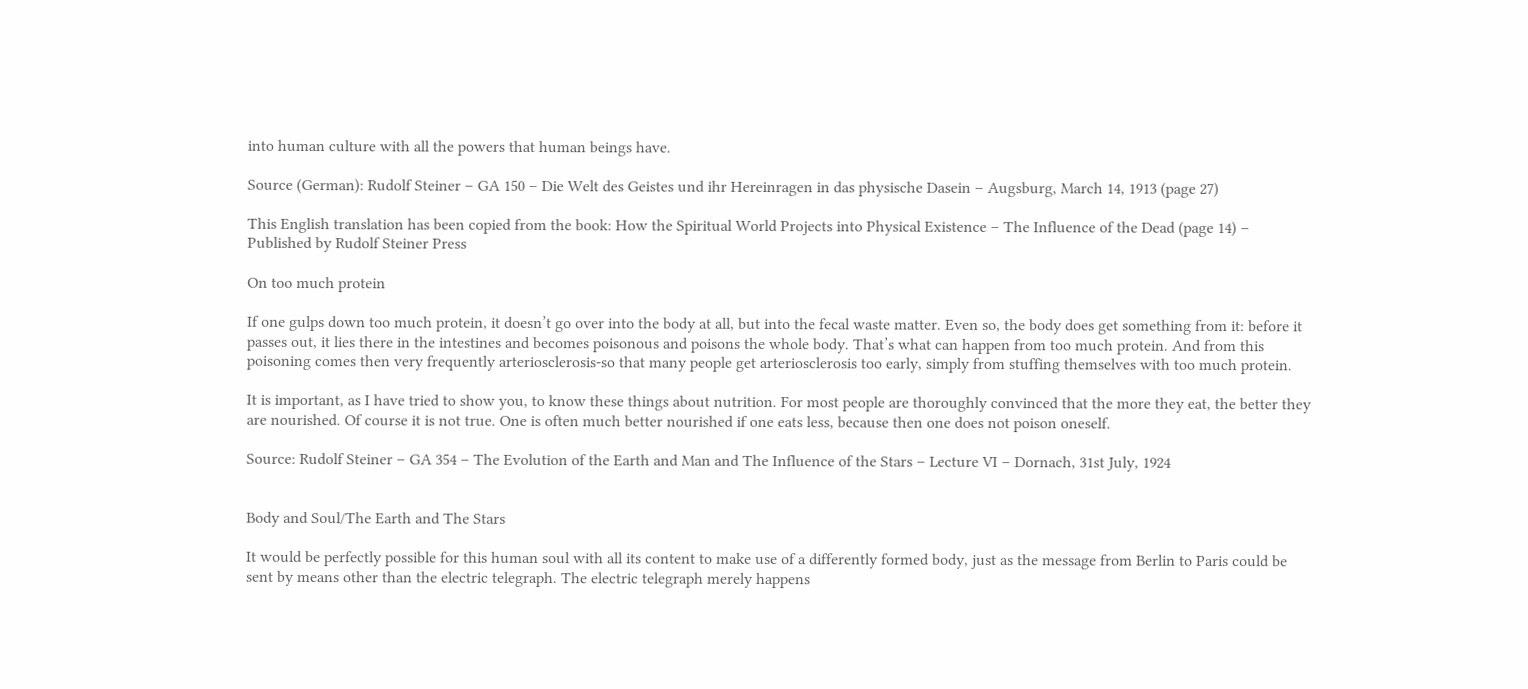into human culture with all the powers that human beings have.

Source (German): Rudolf Steiner – GA 150 – Die Welt des Geistes und ihr Hereinragen in das physische Dasein – Augsburg, March 14, 1913 (page 27)

This English translation has been copied from the book: How the Spiritual World Projects into Physical Existence – The Influence of the Dead (page 14) – Published by Rudolf Steiner Press

On too much protein

If one gulps down too much protein, it doesn’t go over into the body at all, but into the fecal waste matter. Even so, the body does get something from it: before it passes out, it lies there in the intestines and becomes poisonous and poisons the whole body. That’s what can happen from too much protein. And from this poisoning comes then very frequently arteriosclerosis-so that many people get arteriosclerosis too early, simply from stuffing themselves with too much protein.

It is important, as I have tried to show you, to know these things about nutrition. For most people are thoroughly convinced that the more they eat, the better they are nourished. Of course it is not true. One is often much better nourished if one eats less, because then one does not poison oneself.

Source: Rudolf Steiner – GA 354 – The Evolution of the Earth and Man and The Influence of the Stars – Lecture VI – Dornach, 31st July, 1924


Body and Soul/The Earth and The Stars

It would be perfectly possible for this human soul with all its content to make use of a differently formed body, just as the message from Berlin to Paris could be sent by means other than the electric telegraph. The electric telegraph merely happens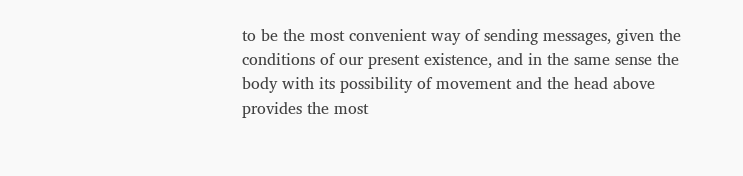to be the most convenient way of sending messages, given the conditions of our present existence, and in the same sense the body with its possibility of movement and the head above provides the most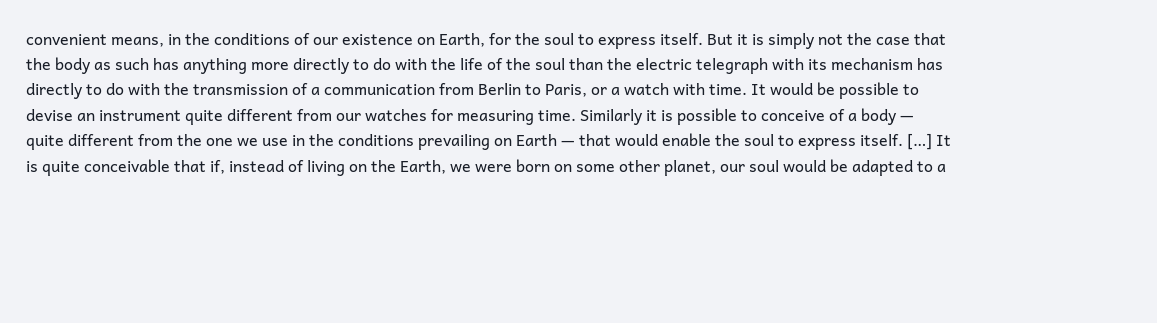convenient means, in the conditions of our existence on Earth, for the soul to express itself. But it is simply not the case that the body as such has anything more directly to do with the life of the soul than the electric telegraph with its mechanism has directly to do with the transmission of a communication from Berlin to Paris, or a watch with time. It would be possible to devise an instrument quite different from our watches for measuring time. Similarly it is possible to conceive of a body — quite different from the one we use in the conditions prevailing on Earth — that would enable the soul to express itself. […] It is quite conceivable that if, instead of living on the Earth, we were born on some other planet, our soul would be adapted to a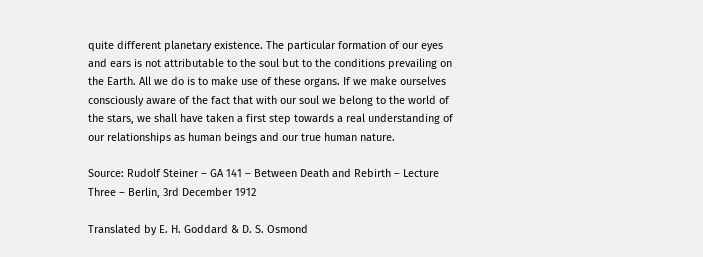quite different planetary existence. The particular formation of our eyes and ears is not attributable to the soul but to the conditions prevailing on the Earth. All we do is to make use of these organs. If we make ourselves consciously aware of the fact that with our soul we belong to the world of the stars, we shall have taken a first step towards a real understanding of our relationships as human beings and our true human nature.

Source: Rudolf Steiner – GA 141 – Between Death and Rebirth – Lecture Three – Berlin, 3rd December 1912

Translated by E. H. Goddard & D. S. Osmond